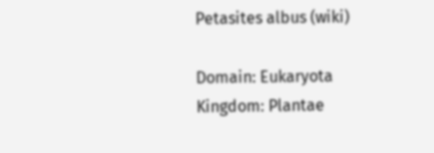Petasites albus (wiki)

Domain: Eukaryota
Kingdom: Plantae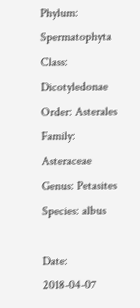Phylum: Spermatophyta
Class: Dicotyledonae
Order: Asterales
Family: Asteraceae
Genus: Petasites
Species: albus

Date: 2018-04-07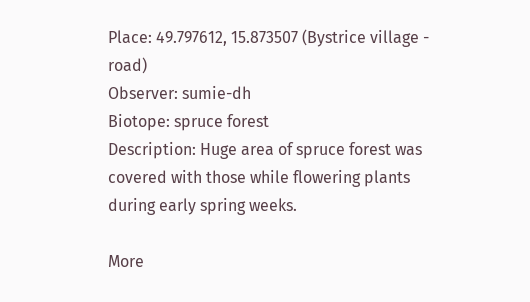Place: 49.797612, 15.873507 (Bystrice village - road)
Observer: sumie-dh
Biotope: spruce forest
Description: Huge area of spruce forest was covered with those while flowering plants during early spring weeks.

More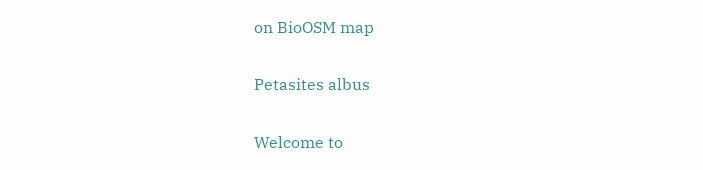on BioOSM map

Petasites albus

Welcome to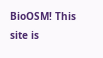BioOSM! This site is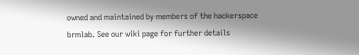owned and maintained by members of the hackerspace brmlab. See our wiki page for further details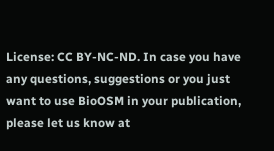License: CC BY-NC-ND. In case you have any questions, suggestions or you just want to use BioOSM in your publication, please let us know at